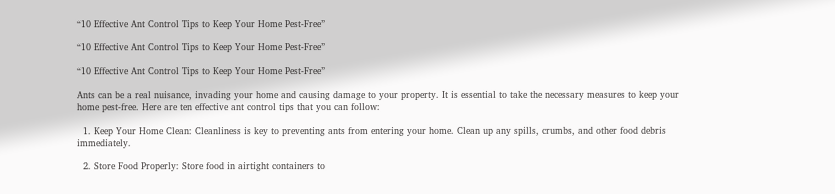“10 Effective Ant Control Tips to Keep Your Home Pest-Free”

“10 Effective Ant Control Tips to Keep Your Home Pest-Free”

“10 Effective Ant Control Tips to Keep Your Home Pest-Free”

Ants can be a real nuisance, invading your home and causing damage to your property. It is essential to take the necessary measures to keep your home pest-free. Here are ten effective ant control tips that you can follow:

  1. Keep Your Home Clean: Cleanliness is key to preventing ants from entering your home. Clean up any spills, crumbs, and other food debris immediately.

  2. Store Food Properly: Store food in airtight containers to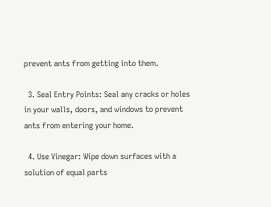prevent ants from getting into them.

  3. Seal Entry Points: Seal any cracks or holes in your walls, doors, and windows to prevent ants from entering your home.

  4. Use Vinegar: Wipe down surfaces with a solution of equal parts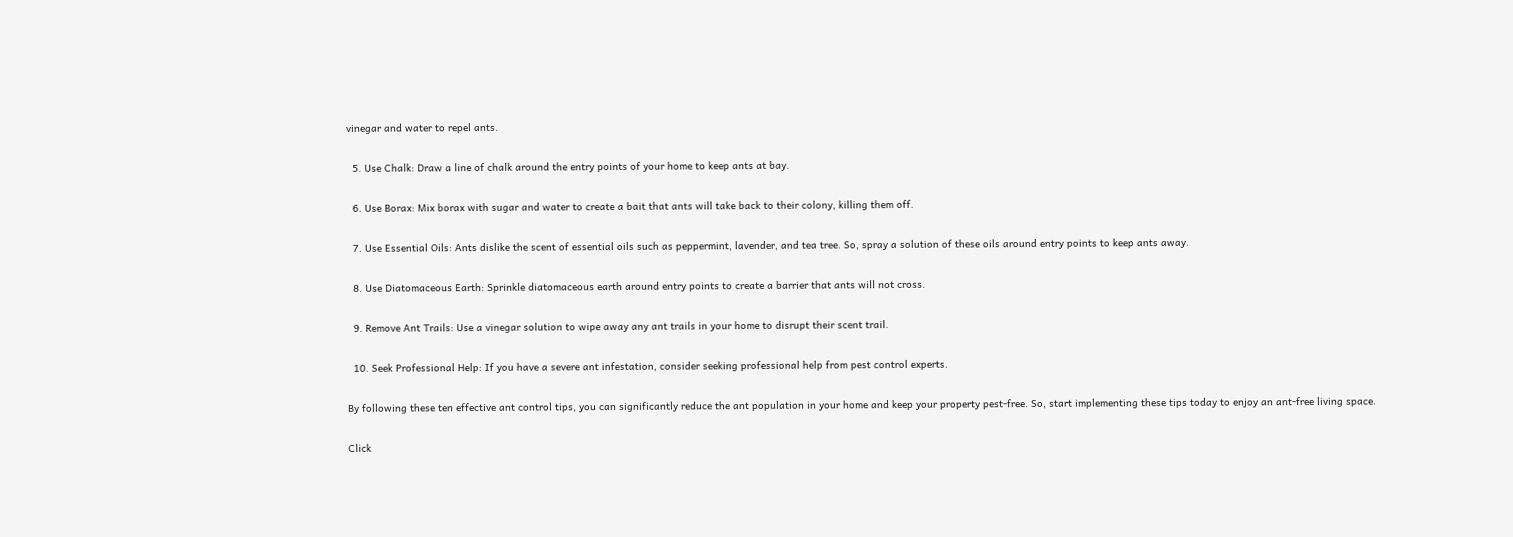vinegar and water to repel ants.

  5. Use Chalk: Draw a line of chalk around the entry points of your home to keep ants at bay.

  6. Use Borax: Mix borax with sugar and water to create a bait that ants will take back to their colony, killing them off.

  7. Use Essential Oils: Ants dislike the scent of essential oils such as peppermint, lavender, and tea tree. So, spray a solution of these oils around entry points to keep ants away.

  8. Use Diatomaceous Earth: Sprinkle diatomaceous earth around entry points to create a barrier that ants will not cross.

  9. Remove Ant Trails: Use a vinegar solution to wipe away any ant trails in your home to disrupt their scent trail.

  10. Seek Professional Help: If you have a severe ant infestation, consider seeking professional help from pest control experts.

By following these ten effective ant control tips, you can significantly reduce the ant population in your home and keep your property pest-free. So, start implementing these tips today to enjoy an ant-free living space.

Click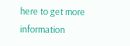here to get more information